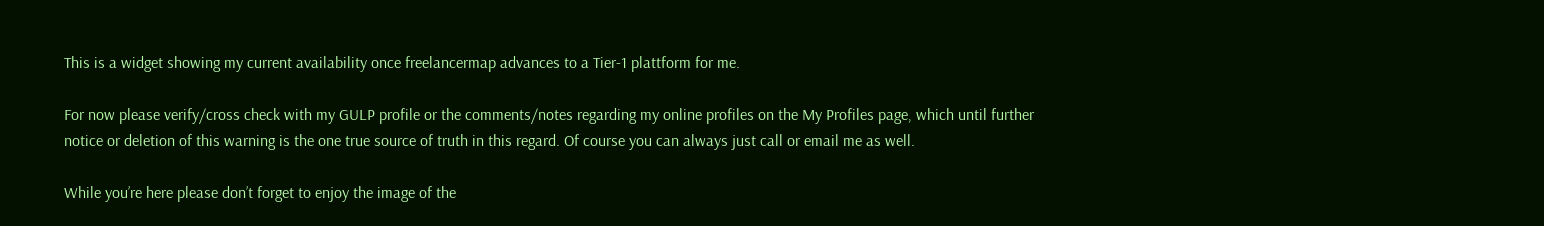This is a widget showing my current availability once freelancermap advances to a Tier-1 plattform for me.

For now please verify/cross check with my GULP profile or the comments/notes regarding my online profiles on the My Profiles page, which until further notice or deletion of this warning is the one true source of truth in this regard. Of course you can always just call or email me as well.

While you’re here please don’t forget to enjoy the image of the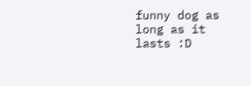funny dog as long as it lasts :D